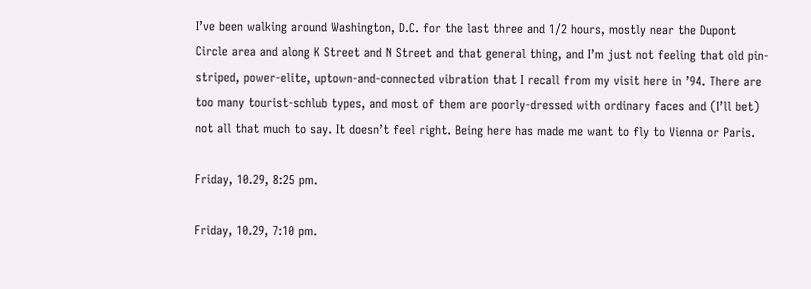I’ve been walking around Washington, D.C. for the last three and 1/2 hours, mostly near the Dupont Circle area and along K Street and N Street and that general thing, and I’m just not feeling that old pin-striped, power-elite, uptown-and-connected vibration that I recall from my visit here in ’94. There are too many tourist-schlub types, and most of them are poorly-dressed with ordinary faces and (I’ll bet) not all that much to say. It doesn’t feel right. Being here has made me want to fly to Vienna or Paris.

Friday, 10.29, 8:25 pm.

Friday, 10.29, 7:10 pm.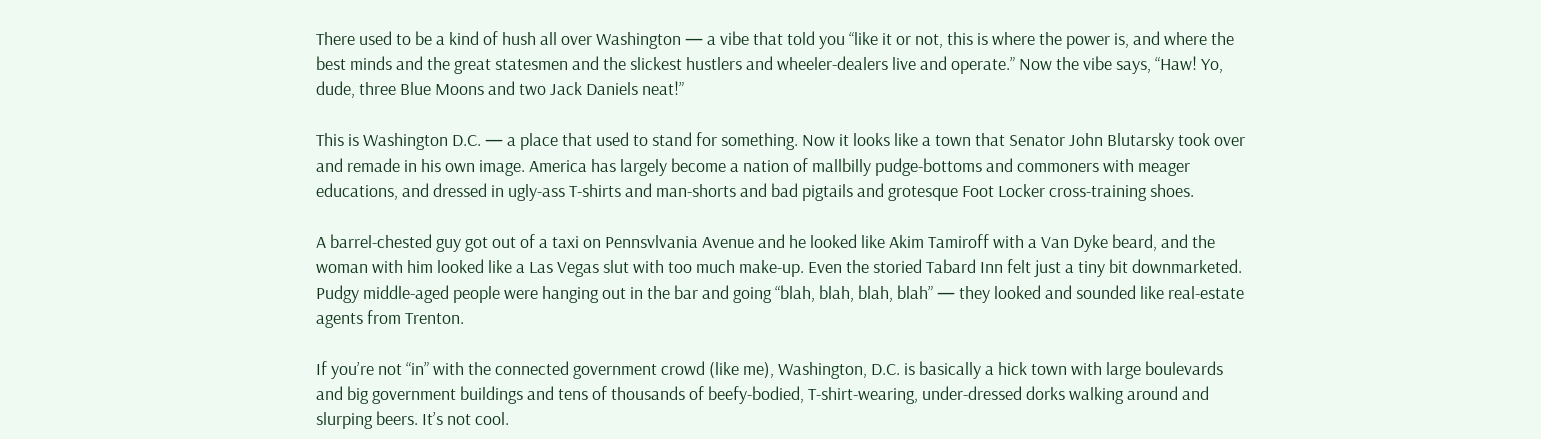There used to be a kind of hush all over Washington — a vibe that told you “like it or not, this is where the power is, and where the best minds and the great statesmen and the slickest hustlers and wheeler-dealers live and operate.” Now the vibe says, “Haw! Yo, dude, three Blue Moons and two Jack Daniels neat!”

This is Washington D.C. — a place that used to stand for something. Now it looks like a town that Senator John Blutarsky took over and remade in his own image. America has largely become a nation of mallbilly pudge-bottoms and commoners with meager educations, and dressed in ugly-ass T-shirts and man-shorts and bad pigtails and grotesque Foot Locker cross-training shoes.

A barrel-chested guy got out of a taxi on Pennsvlvania Avenue and he looked like Akim Tamiroff with a Van Dyke beard, and the woman with him looked like a Las Vegas slut with too much make-up. Even the storied Tabard Inn felt just a tiny bit downmarketed. Pudgy middle-aged people were hanging out in the bar and going “blah, blah, blah, blah” — they looked and sounded like real-estate agents from Trenton.

If you’re not “in” with the connected government crowd (like me), Washington, D.C. is basically a hick town with large boulevards and big government buildings and tens of thousands of beefy-bodied, T-shirt-wearing, under-dressed dorks walking around and slurping beers. It’s not cool.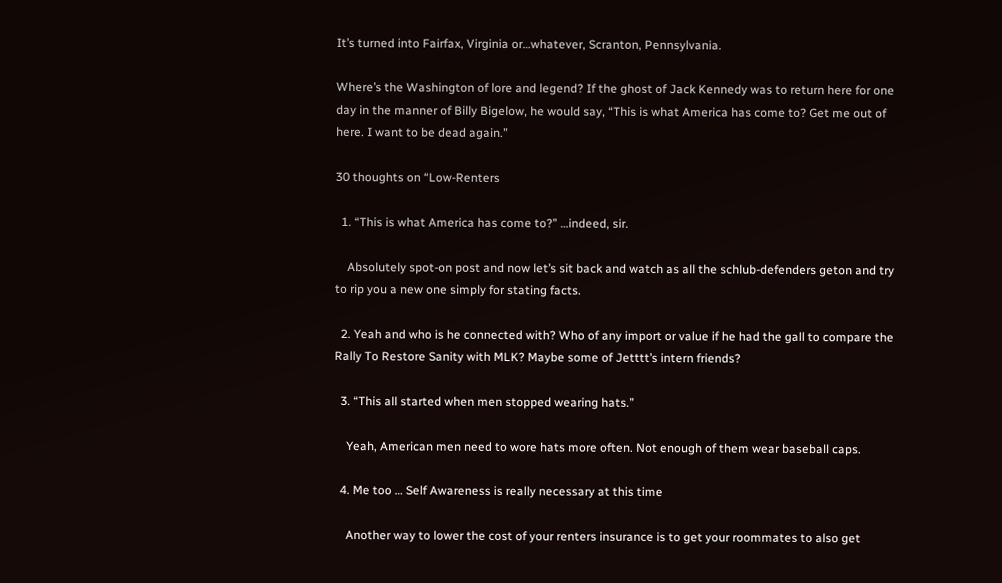It’s turned into Fairfax, Virginia or…whatever, Scranton, Pennsylvania.

Where’s the Washington of lore and legend? If the ghost of Jack Kennedy was to return here for one day in the manner of Billy Bigelow, he would say, “This is what America has come to? Get me out of here. I want to be dead again.”

30 thoughts on “Low-Renters

  1. “This is what America has come to?” …indeed, sir.

    Absolutely spot-on post and now let’s sit back and watch as all the schlub-defenders geton and try to rip you a new one simply for stating facts.

  2. Yeah and who is he connected with? Who of any import or value if he had the gall to compare the Rally To Restore Sanity with MLK? Maybe some of Jetttt’s intern friends?

  3. “This all started when men stopped wearing hats.”

    Yeah, American men need to wore hats more often. Not enough of them wear baseball caps.

  4. Me too … Self Awareness is really necessary at this time

    Another way to lower the cost of your renters insurance is to get your roommates to also get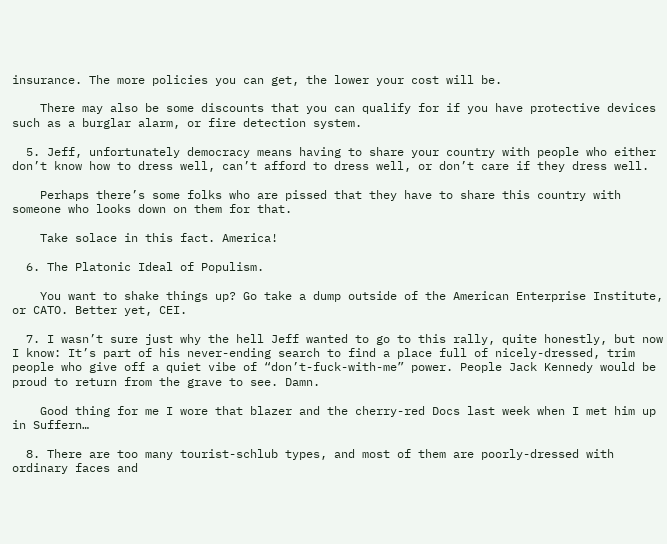insurance. The more policies you can get, the lower your cost will be.

    There may also be some discounts that you can qualify for if you have protective devices such as a burglar alarm, or fire detection system.

  5. Jeff, unfortunately democracy means having to share your country with people who either don’t know how to dress well, can’t afford to dress well, or don’t care if they dress well.

    Perhaps there’s some folks who are pissed that they have to share this country with someone who looks down on them for that.

    Take solace in this fact. America!

  6. The Platonic Ideal of Populism.

    You want to shake things up? Go take a dump outside of the American Enterprise Institute, or CATO. Better yet, CEI.

  7. I wasn’t sure just why the hell Jeff wanted to go to this rally, quite honestly, but now I know: It’s part of his never-ending search to find a place full of nicely-dressed, trim people who give off a quiet vibe of “don’t-fuck-with-me” power. People Jack Kennedy would be proud to return from the grave to see. Damn.

    Good thing for me I wore that blazer and the cherry-red Docs last week when I met him up in Suffern…

  8. There are too many tourist-schlub types, and most of them are poorly-dressed with ordinary faces and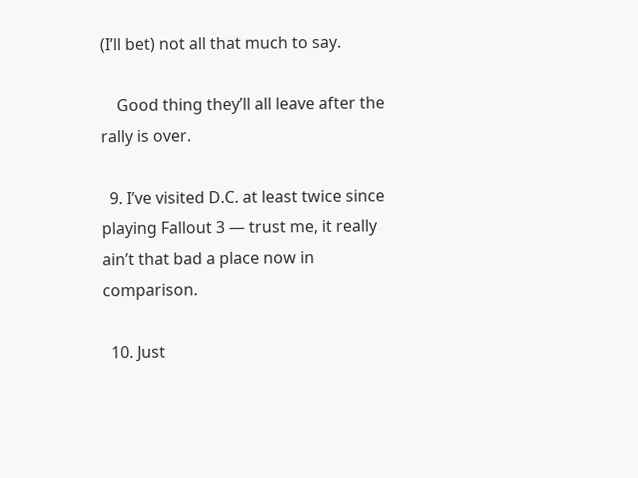(I’ll bet) not all that much to say.

    Good thing they’ll all leave after the rally is over.

  9. I’ve visited D.C. at least twice since playing Fallout 3 — trust me, it really ain’t that bad a place now in comparison.

  10. Just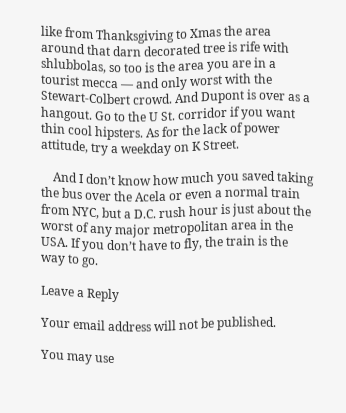like from Thanksgiving to Xmas the area around that darn decorated tree is rife with shlubbolas, so too is the area you are in a tourist mecca — and only worst with the Stewart-Colbert crowd. And Dupont is over as a hangout. Go to the U St. corridor if you want thin cool hipsters. As for the lack of power attitude, try a weekday on K Street.

    And I don’t know how much you saved taking the bus over the Acela or even a normal train from NYC, but a D.C. rush hour is just about the worst of any major metropolitan area in the USA. If you don’t have to fly, the train is the way to go.

Leave a Reply

Your email address will not be published.

You may use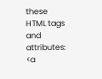these HTML tags and attributes: <a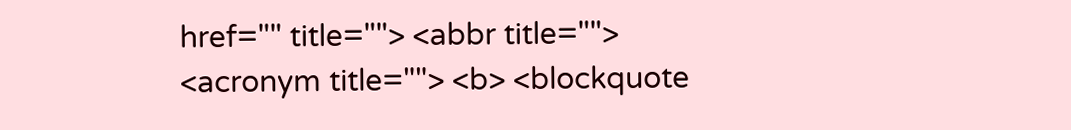href="" title=""> <abbr title=""> <acronym title=""> <b> <blockquote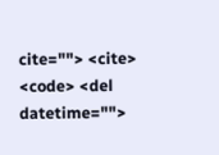cite=""> <cite> <code> <del datetime="">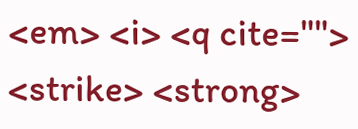<em> <i> <q cite=""> <strike> <strong>